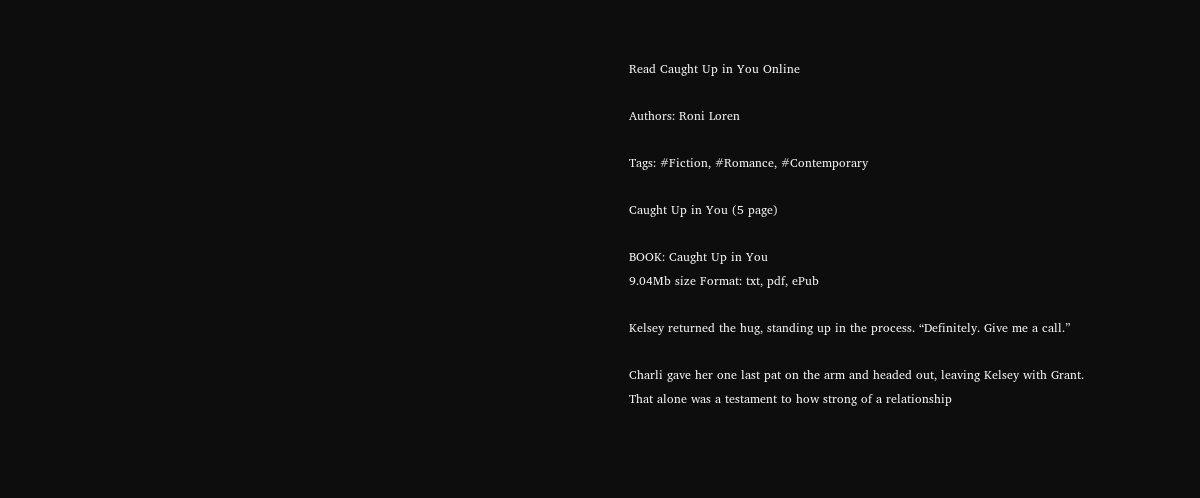Read Caught Up in You Online

Authors: Roni Loren

Tags: #Fiction, #Romance, #Contemporary

Caught Up in You (5 page)

BOOK: Caught Up in You
9.04Mb size Format: txt, pdf, ePub

Kelsey returned the hug, standing up in the process. “Definitely. Give me a call.”

Charli gave her one last pat on the arm and headed out, leaving Kelsey with Grant.
That alone was a testament to how strong of a relationship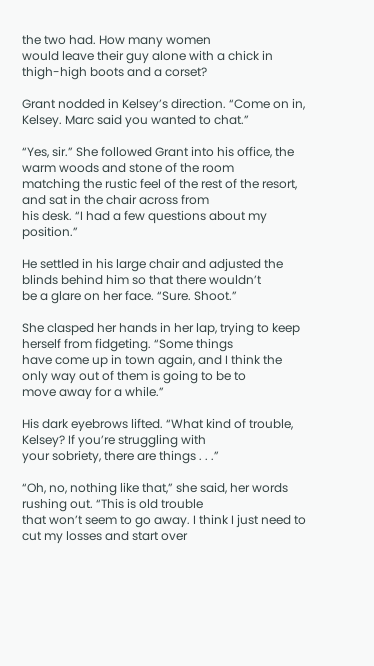the two had. How many women
would leave their guy alone with a chick in thigh-high boots and a corset?

Grant nodded in Kelsey’s direction. “Come on in, Kelsey. Marc said you wanted to chat.”

“Yes, sir.” She followed Grant into his office, the warm woods and stone of the room
matching the rustic feel of the rest of the resort, and sat in the chair across from
his desk. “I had a few questions about my position.”

He settled in his large chair and adjusted the blinds behind him so that there wouldn’t
be a glare on her face. “Sure. Shoot.”

She clasped her hands in her lap, trying to keep herself from fidgeting. “Some things
have come up in town again, and I think the only way out of them is going to be to
move away for a while.”

His dark eyebrows lifted. “What kind of trouble, Kelsey? If you’re struggling with
your sobriety, there are things . . .”

“Oh, no, nothing like that,” she said, her words rushing out. “This is old trouble
that won’t seem to go away. I think I just need to cut my losses and start over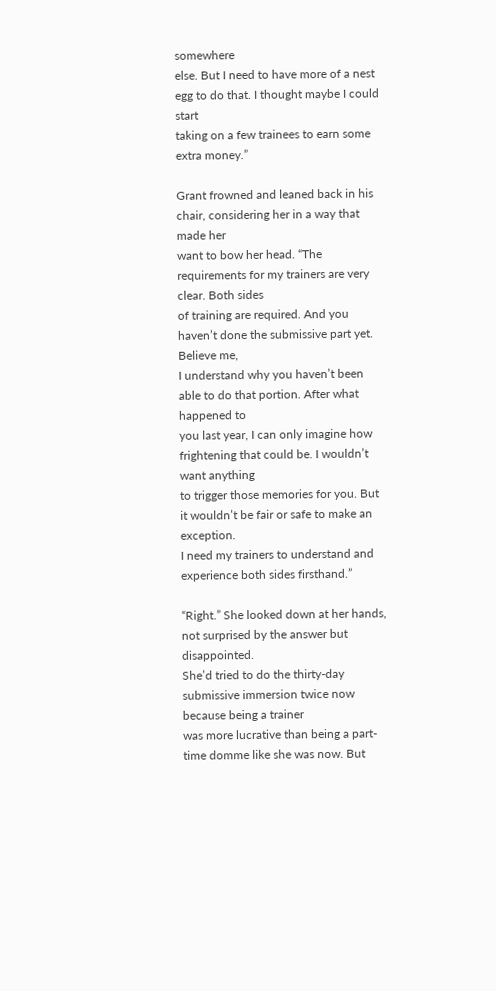somewhere
else. But I need to have more of a nest egg to do that. I thought maybe I could start
taking on a few trainees to earn some extra money.”

Grant frowned and leaned back in his chair, considering her in a way that made her
want to bow her head. “The requirements for my trainers are very clear. Both sides
of training are required. And you haven’t done the submissive part yet. Believe me,
I understand why you haven’t been able to do that portion. After what happened to
you last year, I can only imagine how frightening that could be. I wouldn’t want anything
to trigger those memories for you. But it wouldn’t be fair or safe to make an exception.
I need my trainers to understand and experience both sides firsthand.”

“Right.” She looked down at her hands, not surprised by the answer but disappointed.
She’d tried to do the thirty-day submissive immersion twice now because being a trainer
was more lucrative than being a part-time domme like she was now. But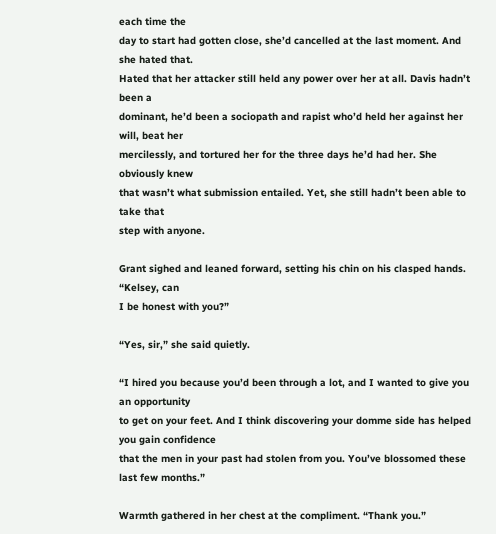each time the
day to start had gotten close, she’d cancelled at the last moment. And she hated that.
Hated that her attacker still held any power over her at all. Davis hadn’t been a
dominant, he’d been a sociopath and rapist who’d held her against her will, beat her
mercilessly, and tortured her for the three days he’d had her. She obviously knew
that wasn’t what submission entailed. Yet, she still hadn’t been able to take that
step with anyone.

Grant sighed and leaned forward, setting his chin on his clasped hands. “Kelsey, can
I be honest with you?”

“Yes, sir,” she said quietly.

“I hired you because you’d been through a lot, and I wanted to give you an opportunity
to get on your feet. And I think discovering your domme side has helped you gain confidence
that the men in your past had stolen from you. You’ve blossomed these last few months.”

Warmth gathered in her chest at the compliment. “Thank you.”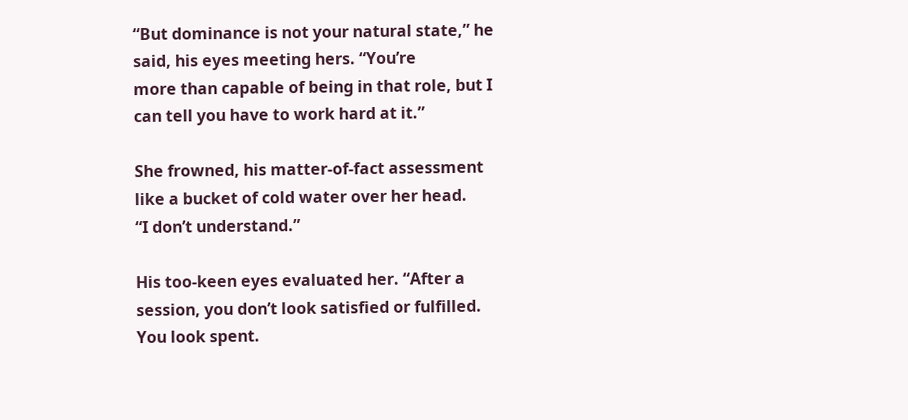“But dominance is not your natural state,” he said, his eyes meeting hers. “You’re
more than capable of being in that role, but I can tell you have to work hard at it.”

She frowned, his matter-of-fact assessment like a bucket of cold water over her head.
“I don’t understand.”

His too-keen eyes evaluated her. “After a session, you don’t look satisfied or fulfilled.
You look spent.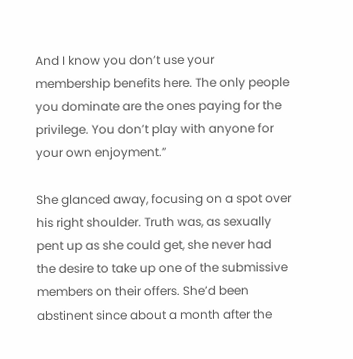And I know you don’t use your membership benefits here. The only people
you dominate are the ones paying for the privilege. You don’t play with anyone for
your own enjoyment.”

She glanced away, focusing on a spot over his right shoulder. Truth was, as sexually
pent up as she could get, she never had the desire to take up one of the submissive
members on their offers. She’d been abstinent since about a month after the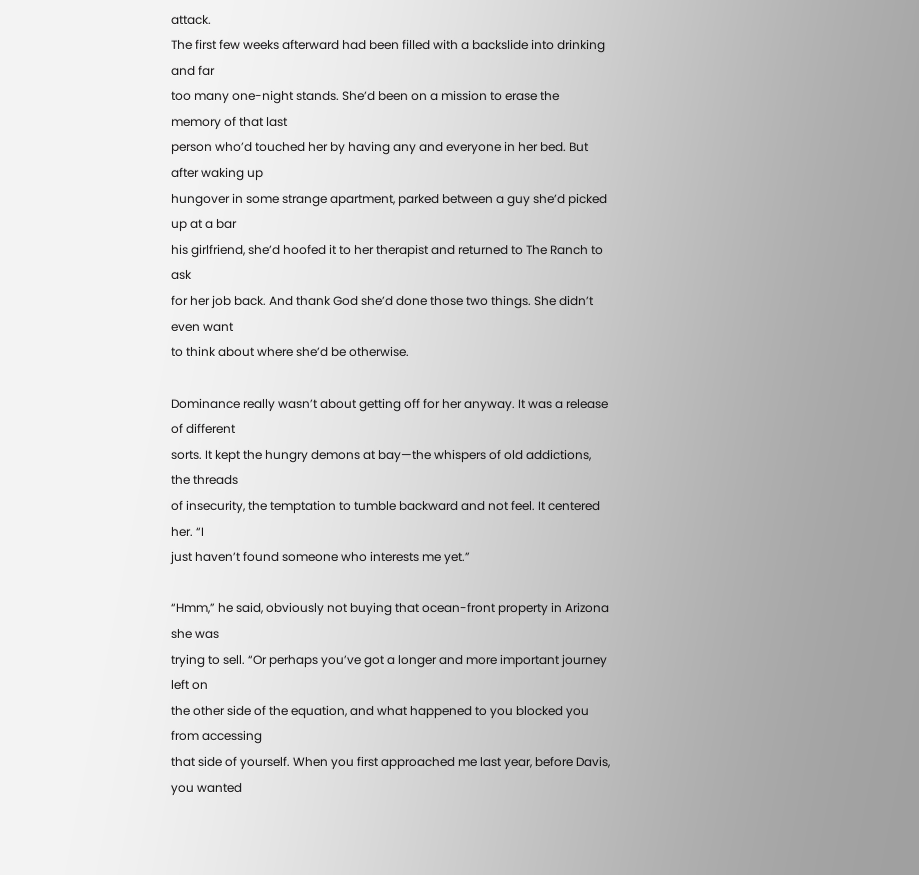attack.
The first few weeks afterward had been filled with a backslide into drinking and far
too many one-night stands. She’d been on a mission to erase the memory of that last
person who’d touched her by having any and everyone in her bed. But after waking up
hungover in some strange apartment, parked between a guy she’d picked up at a bar
his girlfriend, she’d hoofed it to her therapist and returned to The Ranch to ask
for her job back. And thank God she’d done those two things. She didn’t even want
to think about where she’d be otherwise.

Dominance really wasn’t about getting off for her anyway. It was a release of different
sorts. It kept the hungry demons at bay—the whispers of old addictions, the threads
of insecurity, the temptation to tumble backward and not feel. It centered her. “I
just haven’t found someone who interests me yet.”

“Hmm,” he said, obviously not buying that ocean-front property in Arizona she was
trying to sell. “Or perhaps you’ve got a longer and more important journey left on
the other side of the equation, and what happened to you blocked you from accessing
that side of yourself. When you first approached me last year, before Davis, you wanted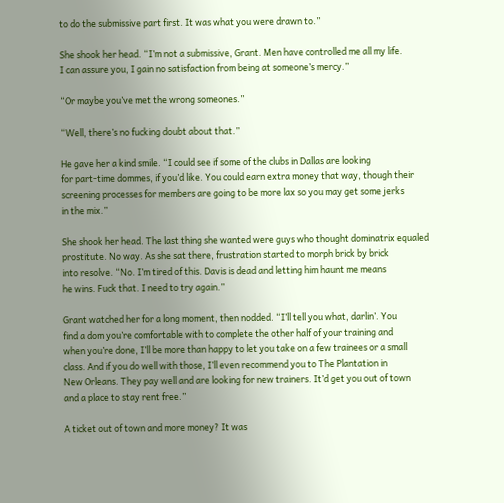to do the submissive part first. It was what you were drawn to.”

She shook her head. “I’m not a submissive, Grant. Men have controlled me all my life.
I can assure you, I gain no satisfaction from being at someone’s mercy.”

“Or maybe you’ve met the wrong someones.”

“Well, there’s no fucking doubt about that.”

He gave her a kind smile. “I could see if some of the clubs in Dallas are looking
for part-time dommes, if you’d like. You could earn extra money that way, though their
screening processes for members are going to be more lax so you may get some jerks
in the mix.”

She shook her head. The last thing she wanted were guys who thought dominatrix equaled
prostitute. No way. As she sat there, frustration started to morph brick by brick
into resolve. “No. I’m tired of this. Davis is dead and letting him haunt me means
he wins. Fuck that. I need to try again.”

Grant watched her for a long moment, then nodded. “I’ll tell you what, darlin’. You
find a dom you’re comfortable with to complete the other half of your training and
when you’re done, I’ll be more than happy to let you take on a few trainees or a small
class. And if you do well with those, I’ll even recommend you to The Plantation in
New Orleans. They pay well and are looking for new trainers. It’d get you out of town
and a place to stay rent free.”

A ticket out of town and more money? It was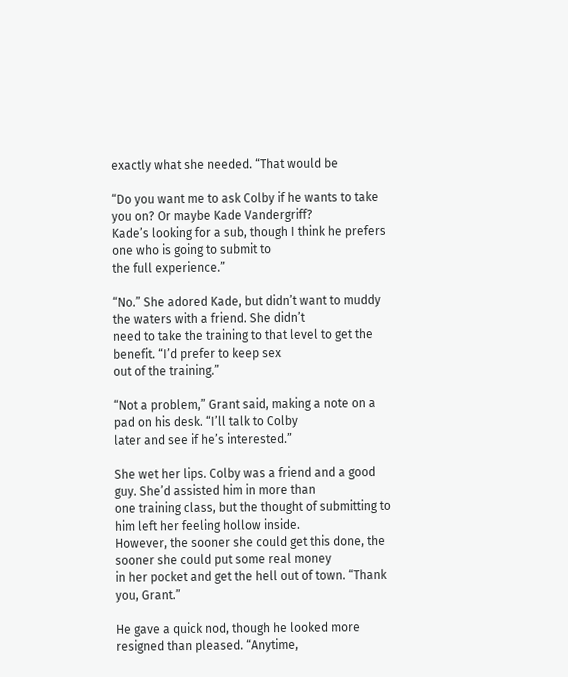exactly what she needed. “That would be

“Do you want me to ask Colby if he wants to take you on? Or maybe Kade Vandergriff?
Kade’s looking for a sub, though I think he prefers one who is going to submit to
the full experience.”

“No.” She adored Kade, but didn’t want to muddy the waters with a friend. She didn’t
need to take the training to that level to get the benefit. “I’d prefer to keep sex
out of the training.”

“Not a problem,” Grant said, making a note on a pad on his desk. “I’ll talk to Colby
later and see if he’s interested.”

She wet her lips. Colby was a friend and a good guy. She’d assisted him in more than
one training class, but the thought of submitting to him left her feeling hollow inside.
However, the sooner she could get this done, the sooner she could put some real money
in her pocket and get the hell out of town. “Thank you, Grant.”

He gave a quick nod, though he looked more resigned than pleased. “Anytime,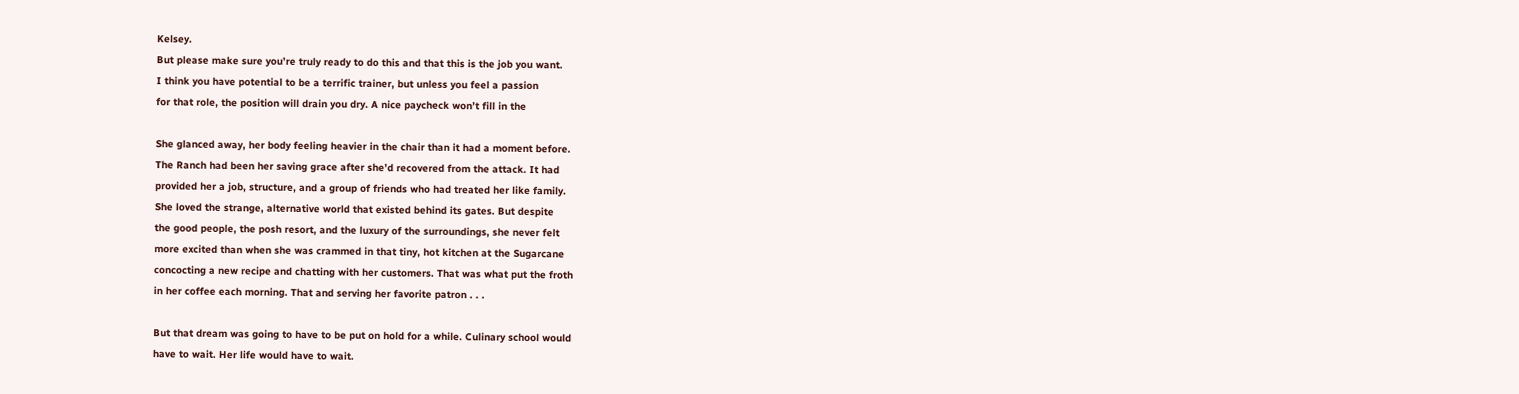Kelsey.
But please make sure you’re truly ready to do this and that this is the job you want.
I think you have potential to be a terrific trainer, but unless you feel a passion
for that role, the position will drain you dry. A nice paycheck won’t fill in the

She glanced away, her body feeling heavier in the chair than it had a moment before.
The Ranch had been her saving grace after she’d recovered from the attack. It had
provided her a job, structure, and a group of friends who had treated her like family.
She loved the strange, alternative world that existed behind its gates. But despite
the good people, the posh resort, and the luxury of the surroundings, she never felt
more excited than when she was crammed in that tiny, hot kitchen at the Sugarcane
concocting a new recipe and chatting with her customers. That was what put the froth
in her coffee each morning. That and serving her favorite patron . . .

But that dream was going to have to be put on hold for a while. Culinary school would
have to wait. Her life would have to wait.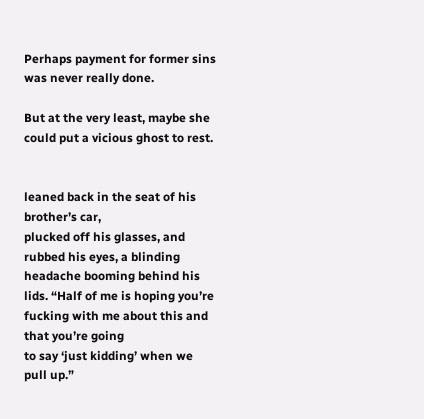Perhaps payment for former sins was never really done.

But at the very least, maybe she could put a vicious ghost to rest.


leaned back in the seat of his brother’s car,
plucked off his glasses, and rubbed his eyes, a blinding headache booming behind his
lids. “Half of me is hoping you’re fucking with me about this and that you’re going
to say ‘just kidding’ when we pull up.”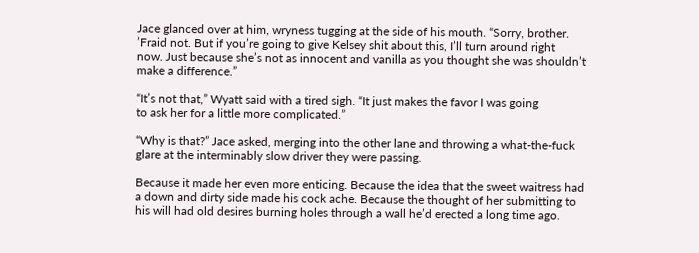Jace glanced over at him, wryness tugging at the side of his mouth. “Sorry, brother.
’Fraid not. But if you’re going to give Kelsey shit about this, I’ll turn around right
now. Just because she’s not as innocent and vanilla as you thought she was shouldn’t
make a difference.”

“It’s not that,” Wyatt said with a tired sigh. “It just makes the favor I was going
to ask her for a little more complicated.”

“Why is that?” Jace asked, merging into the other lane and throwing a what-the-fuck
glare at the interminably slow driver they were passing.

Because it made her even more enticing. Because the idea that the sweet waitress had
a down and dirty side made his cock ache. Because the thought of her submitting to
his will had old desires burning holes through a wall he’d erected a long time ago.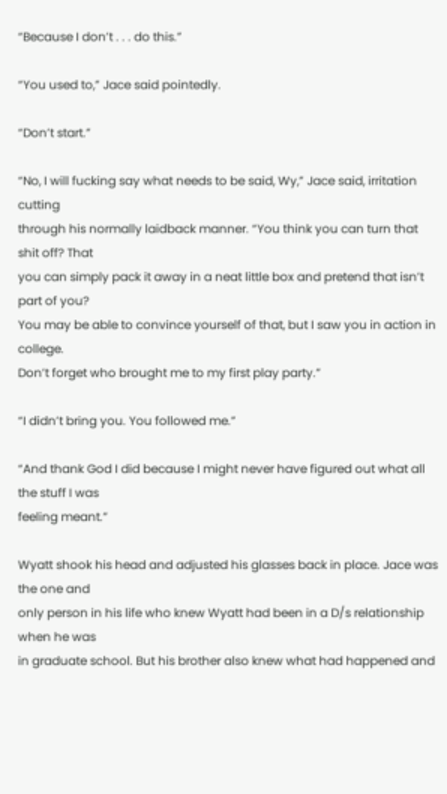“Because I don’t . . . do this.”

“You used to,” Jace said pointedly.

“Don’t start.”

“No, I will fucking say what needs to be said, Wy,” Jace said, irritation cutting
through his normally laidback manner. “You think you can turn that shit off? That
you can simply pack it away in a neat little box and pretend that isn’t part of you?
You may be able to convince yourself of that, but I saw you in action in college.
Don’t forget who brought me to my first play party.”

“I didn’t bring you. You followed me.”

“And thank God I did because I might never have figured out what all the stuff I was
feeling meant.”

Wyatt shook his head and adjusted his glasses back in place. Jace was the one and
only person in his life who knew Wyatt had been in a D/s relationship when he was
in graduate school. But his brother also knew what had happened and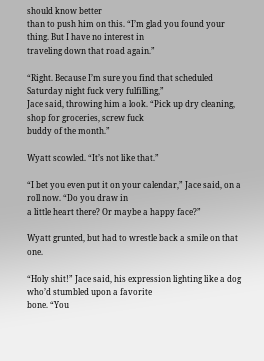should know better
than to push him on this. “I’m glad you found your thing. But I have no interest in
traveling down that road again.”

“Right. Because I’m sure you find that scheduled Saturday night fuck very fulfilling,”
Jace said, throwing him a look. “Pick up dry cleaning, shop for groceries, screw fuck
buddy of the month.”

Wyatt scowled. “It’s not like that.”

“I bet you even put it on your calendar,” Jace said, on a roll now. “Do you draw in
a little heart there? Or maybe a happy face?”

Wyatt grunted, but had to wrestle back a smile on that one.

“Holy shit!” Jace said, his expression lighting like a dog who’d stumbled upon a favorite
bone. “You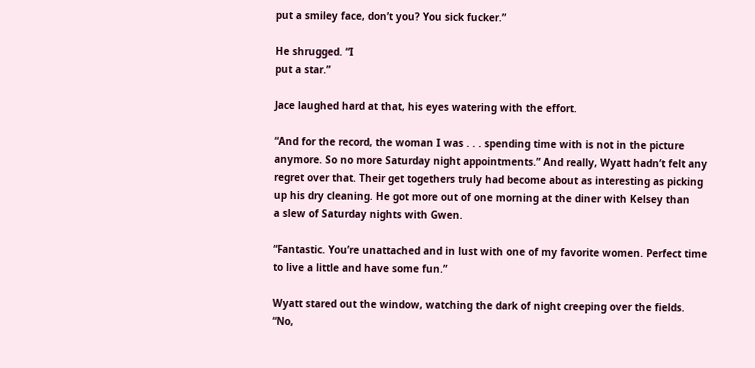put a smiley face, don’t you? You sick fucker.”

He shrugged. “I
put a star.”

Jace laughed hard at that, his eyes watering with the effort.

“And for the record, the woman I was . . . spending time with is not in the picture
anymore. So no more Saturday night appointments.” And really, Wyatt hadn’t felt any
regret over that. Their get togethers truly had become about as interesting as picking
up his dry cleaning. He got more out of one morning at the diner with Kelsey than
a slew of Saturday nights with Gwen.

“Fantastic. You’re unattached and in lust with one of my favorite women. Perfect time
to live a little and have some fun.”

Wyatt stared out the window, watching the dark of night creeping over the fields.
“No,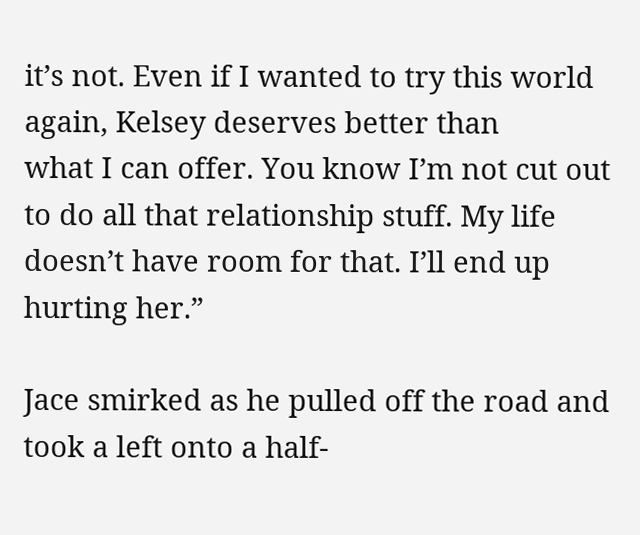it’s not. Even if I wanted to try this world again, Kelsey deserves better than
what I can offer. You know I’m not cut out to do all that relationship stuff. My life
doesn’t have room for that. I’ll end up hurting her.”

Jace smirked as he pulled off the road and took a left onto a half-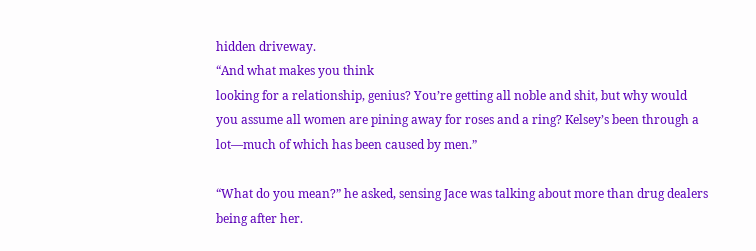hidden driveway.
“And what makes you think
looking for a relationship, genius? You’re getting all noble and shit, but why would
you assume all women are pining away for roses and a ring? Kelsey’s been through a
lot—much of which has been caused by men.”

“What do you mean?” he asked, sensing Jace was talking about more than drug dealers
being after her.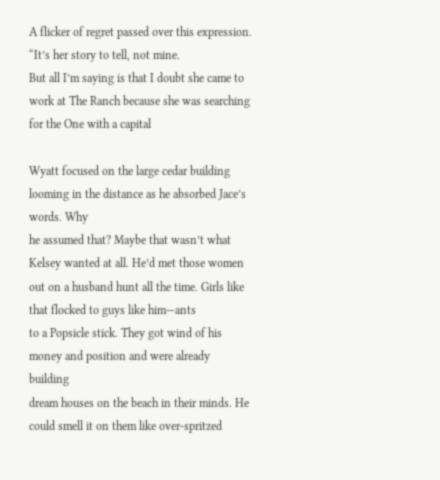A flicker of regret passed over this expression. “It’s her story to tell, not mine.
But all I’m saying is that I doubt she came to work at The Ranch because she was searching
for the One with a capital

Wyatt focused on the large cedar building looming in the distance as he absorbed Jace’s
words. Why
he assumed that? Maybe that wasn’t what Kelsey wanted at all. He’d met those women
out on a husband hunt all the time. Girls like that flocked to guys like him—ants
to a Popsicle stick. They got wind of his money and position and were already building
dream houses on the beach in their minds. He could smell it on them like over-spritzed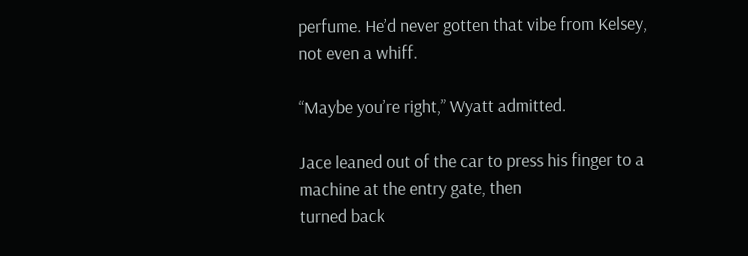perfume. He’d never gotten that vibe from Kelsey, not even a whiff.

“Maybe you’re right,” Wyatt admitted.

Jace leaned out of the car to press his finger to a machine at the entry gate, then
turned back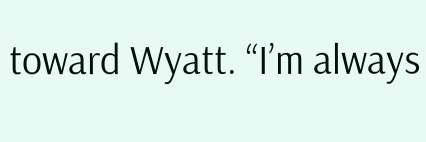toward Wyatt. “I’m always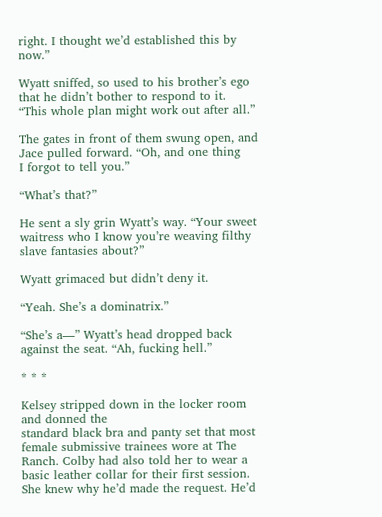right. I thought we’d established this by now.”

Wyatt sniffed, so used to his brother’s ego that he didn’t bother to respond to it.
“This whole plan might work out after all.”

The gates in front of them swung open, and Jace pulled forward. “Oh, and one thing
I forgot to tell you.”

“What’s that?”

He sent a sly grin Wyatt’s way. “Your sweet waitress who I know you’re weaving filthy
slave fantasies about?”

Wyatt grimaced but didn’t deny it.

“Yeah. She’s a dominatrix.”

“She’s a—” Wyatt’s head dropped back against the seat. “Ah, fucking hell.”

* * *

Kelsey stripped down in the locker room and donned the
standard black bra and panty set that most female submissive trainees wore at The
Ranch. Colby had also told her to wear a basic leather collar for their first session.
She knew why he’d made the request. He’d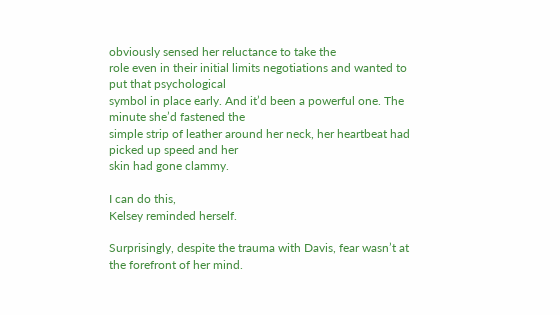obviously sensed her reluctance to take the
role even in their initial limits negotiations and wanted to put that psychological
symbol in place early. And it’d been a powerful one. The minute she’d fastened the
simple strip of leather around her neck, her heartbeat had picked up speed and her
skin had gone clammy.

I can do this,
Kelsey reminded herself.

Surprisingly, despite the trauma with Davis, fear wasn’t at the forefront of her mind.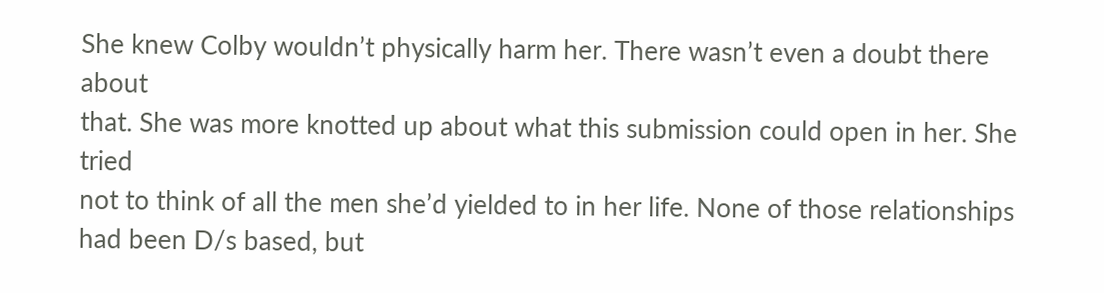She knew Colby wouldn’t physically harm her. There wasn’t even a doubt there about
that. She was more knotted up about what this submission could open in her. She tried
not to think of all the men she’d yielded to in her life. None of those relationships
had been D/s based, but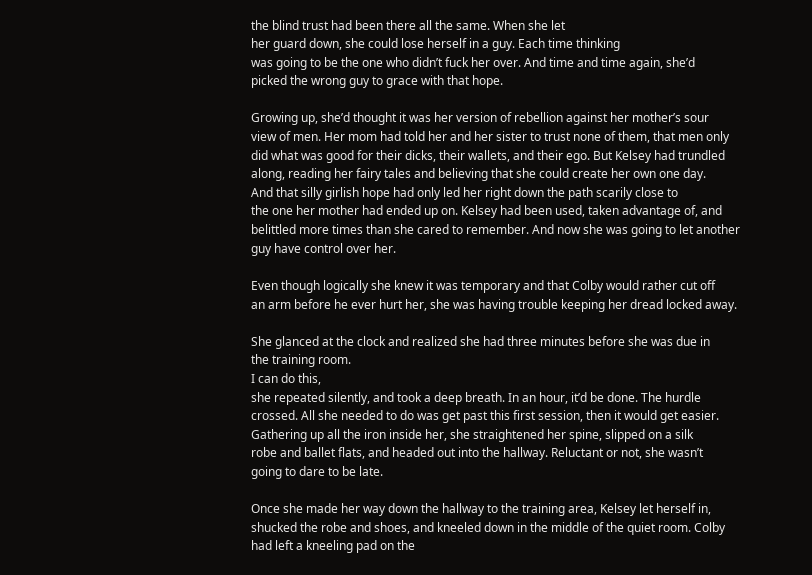the blind trust had been there all the same. When she let
her guard down, she could lose herself in a guy. Each time thinking
was going to be the one who didn’t fuck her over. And time and time again, she’d
picked the wrong guy to grace with that hope.

Growing up, she’d thought it was her version of rebellion against her mother’s sour
view of men. Her mom had told her and her sister to trust none of them, that men only
did what was good for their dicks, their wallets, and their ego. But Kelsey had trundled
along, reading her fairy tales and believing that she could create her own one day.
And that silly girlish hope had only led her right down the path scarily close to
the one her mother had ended up on. Kelsey had been used, taken advantage of, and
belittled more times than she cared to remember. And now she was going to let another
guy have control over her.

Even though logically she knew it was temporary and that Colby would rather cut off
an arm before he ever hurt her, she was having trouble keeping her dread locked away.

She glanced at the clock and realized she had three minutes before she was due in
the training room.
I can do this,
she repeated silently, and took a deep breath. In an hour, it’d be done. The hurdle
crossed. All she needed to do was get past this first session, then it would get easier.
Gathering up all the iron inside her, she straightened her spine, slipped on a silk
robe and ballet flats, and headed out into the hallway. Reluctant or not, she wasn’t
going to dare to be late.

Once she made her way down the hallway to the training area, Kelsey let herself in,
shucked the robe and shoes, and kneeled down in the middle of the quiet room. Colby
had left a kneeling pad on the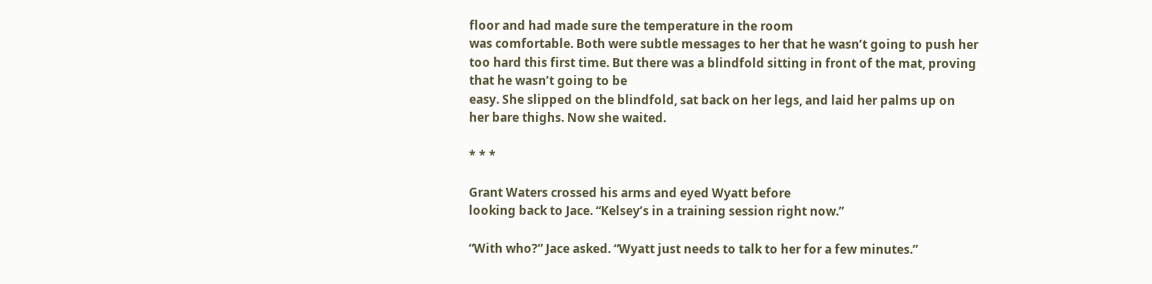floor and had made sure the temperature in the room
was comfortable. Both were subtle messages to her that he wasn’t going to push her
too hard this first time. But there was a blindfold sitting in front of the mat, proving
that he wasn’t going to be
easy. She slipped on the blindfold, sat back on her legs, and laid her palms up on
her bare thighs. Now she waited.

* * *

Grant Waters crossed his arms and eyed Wyatt before
looking back to Jace. “Kelsey’s in a training session right now.”

“With who?” Jace asked. “Wyatt just needs to talk to her for a few minutes.”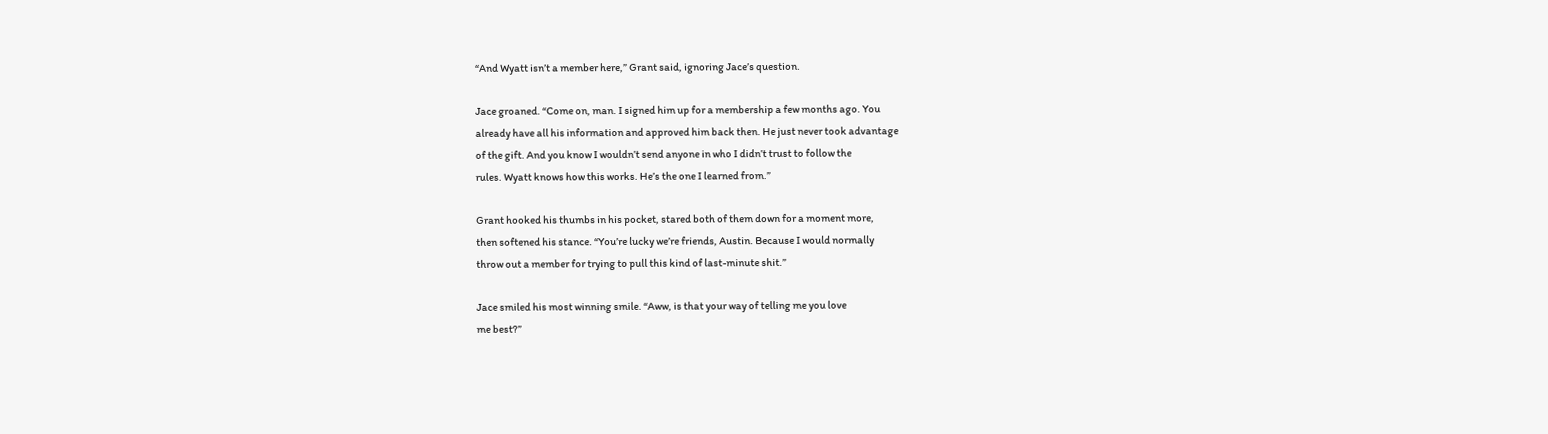“And Wyatt isn’t a member here,” Grant said, ignoring Jace’s question.

Jace groaned. “Come on, man. I signed him up for a membership a few months ago. You
already have all his information and approved him back then. He just never took advantage
of the gift. And you know I wouldn’t send anyone in who I didn’t trust to follow the
rules. Wyatt knows how this works. He’s the one I learned from.”

Grant hooked his thumbs in his pocket, stared both of them down for a moment more,
then softened his stance. “You’re lucky we’re friends, Austin. Because I would normally
throw out a member for trying to pull this kind of last-minute shit.”

Jace smiled his most winning smile. “Aww, is that your way of telling me you love
me best?”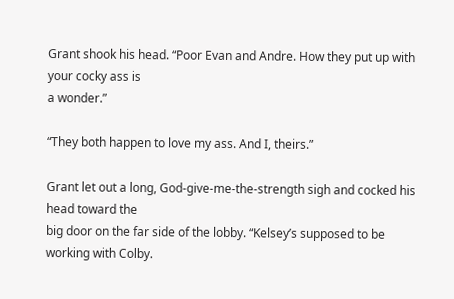Grant shook his head. “Poor Evan and Andre. How they put up with your cocky ass is
a wonder.”

“They both happen to love my ass. And I, theirs.”

Grant let out a long, God-give-me-the-strength sigh and cocked his head toward the
big door on the far side of the lobby. “Kelsey’s supposed to be working with Colby.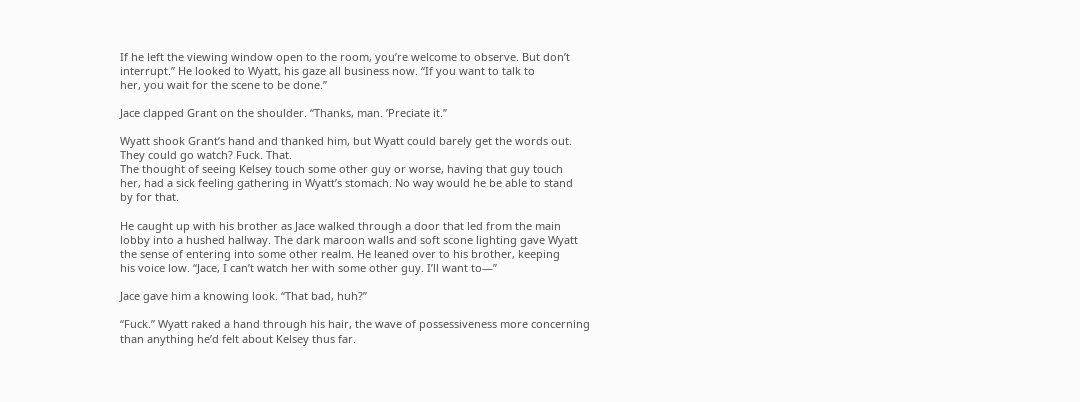If he left the viewing window open to the room, you’re welcome to observe. But don’t
interrupt.” He looked to Wyatt, his gaze all business now. “If you want to talk to
her, you wait for the scene to be done.”

Jace clapped Grant on the shoulder. “Thanks, man. ’Preciate it.”

Wyatt shook Grant’s hand and thanked him, but Wyatt could barely get the words out.
They could go watch? Fuck. That.
The thought of seeing Kelsey touch some other guy or worse, having that guy touch
her, had a sick feeling gathering in Wyatt’s stomach. No way would he be able to stand
by for that.

He caught up with his brother as Jace walked through a door that led from the main
lobby into a hushed hallway. The dark maroon walls and soft scone lighting gave Wyatt
the sense of entering into some other realm. He leaned over to his brother, keeping
his voice low. “Jace, I can’t watch her with some other guy. I’ll want to—”

Jace gave him a knowing look. “That bad, huh?”

“Fuck.” Wyatt raked a hand through his hair, the wave of possessiveness more concerning
than anything he’d felt about Kelsey thus far.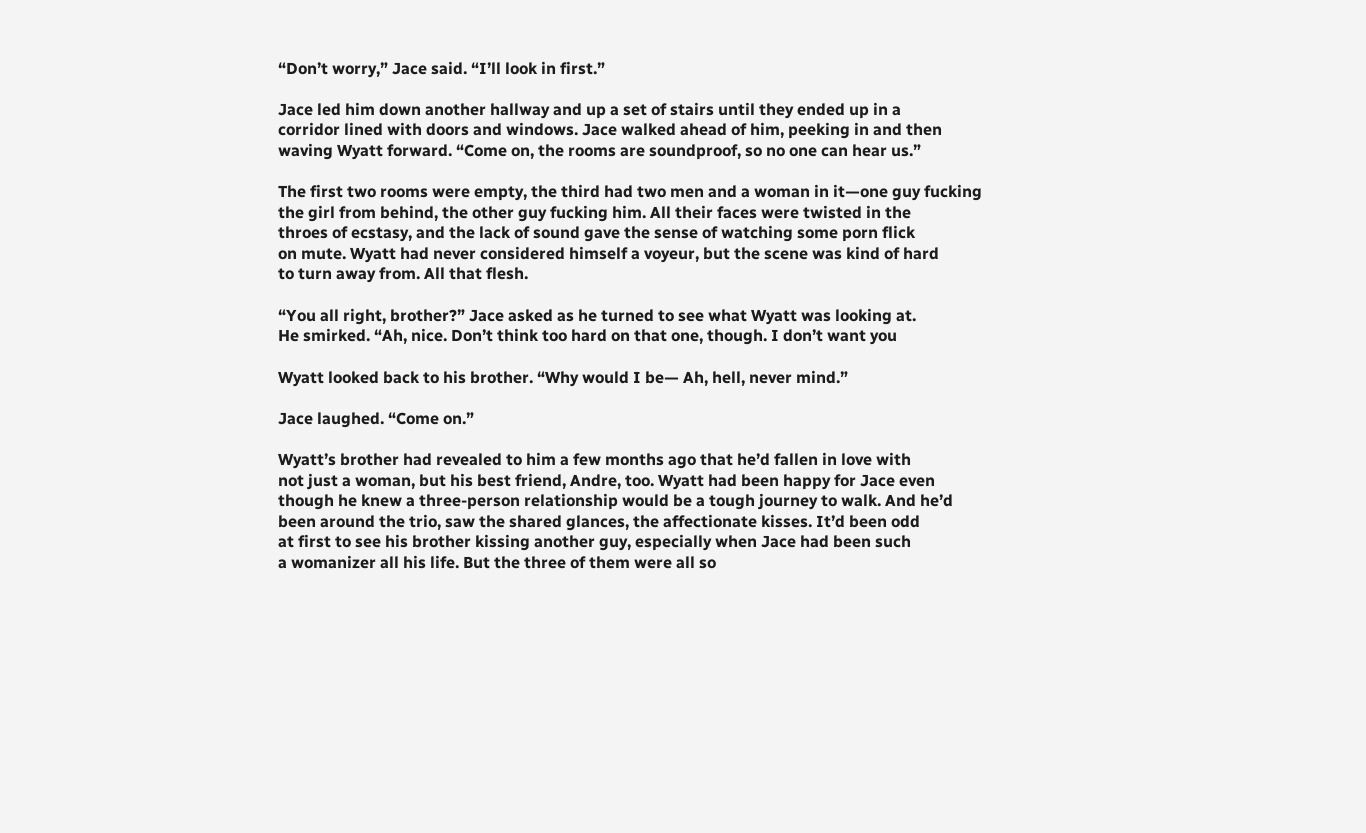“Don’t worry,” Jace said. “I’ll look in first.”

Jace led him down another hallway and up a set of stairs until they ended up in a
corridor lined with doors and windows. Jace walked ahead of him, peeking in and then
waving Wyatt forward. “Come on, the rooms are soundproof, so no one can hear us.”

The first two rooms were empty, the third had two men and a woman in it—one guy fucking
the girl from behind, the other guy fucking him. All their faces were twisted in the
throes of ecstasy, and the lack of sound gave the sense of watching some porn flick
on mute. Wyatt had never considered himself a voyeur, but the scene was kind of hard
to turn away from. All that flesh.

“You all right, brother?” Jace asked as he turned to see what Wyatt was looking at.
He smirked. “Ah, nice. Don’t think too hard on that one, though. I don’t want you

Wyatt looked back to his brother. “Why would I be— Ah, hell, never mind.”

Jace laughed. “Come on.”

Wyatt’s brother had revealed to him a few months ago that he’d fallen in love with
not just a woman, but his best friend, Andre, too. Wyatt had been happy for Jace even
though he knew a three-person relationship would be a tough journey to walk. And he’d
been around the trio, saw the shared glances, the affectionate kisses. It’d been odd
at first to see his brother kissing another guy, especially when Jace had been such
a womanizer all his life. But the three of them were all so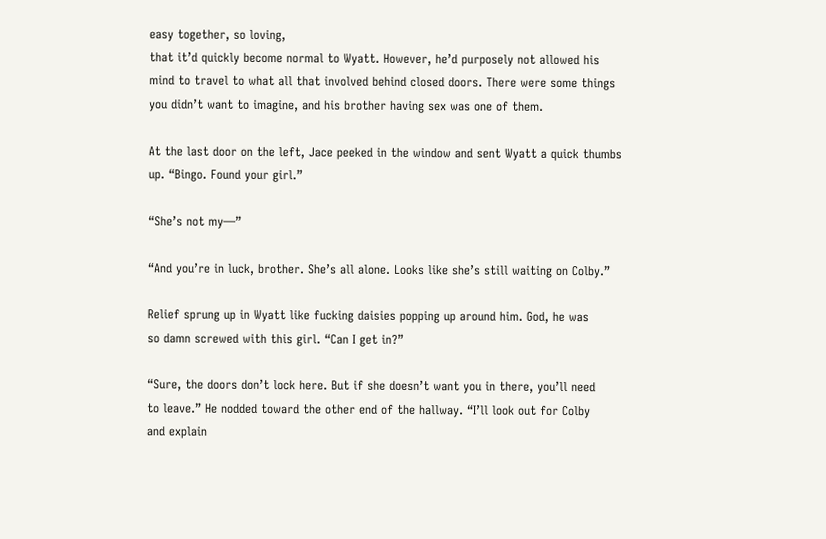easy together, so loving,
that it’d quickly become normal to Wyatt. However, he’d purposely not allowed his
mind to travel to what all that involved behind closed doors. There were some things
you didn’t want to imagine, and his brother having sex was one of them.

At the last door on the left, Jace peeked in the window and sent Wyatt a quick thumbs
up. “Bingo. Found your girl.”

“She’s not my—”

“And you’re in luck, brother. She’s all alone. Looks like she’s still waiting on Colby.”

Relief sprung up in Wyatt like fucking daisies popping up around him. God, he was
so damn screwed with this girl. “Can I get in?”

“Sure, the doors don’t lock here. But if she doesn’t want you in there, you’ll need
to leave.” He nodded toward the other end of the hallway. “I’ll look out for Colby
and explain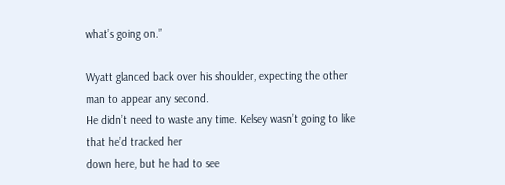what’s going on.”

Wyatt glanced back over his shoulder, expecting the other man to appear any second.
He didn’t need to waste any time. Kelsey wasn’t going to like that he’d tracked her
down here, but he had to see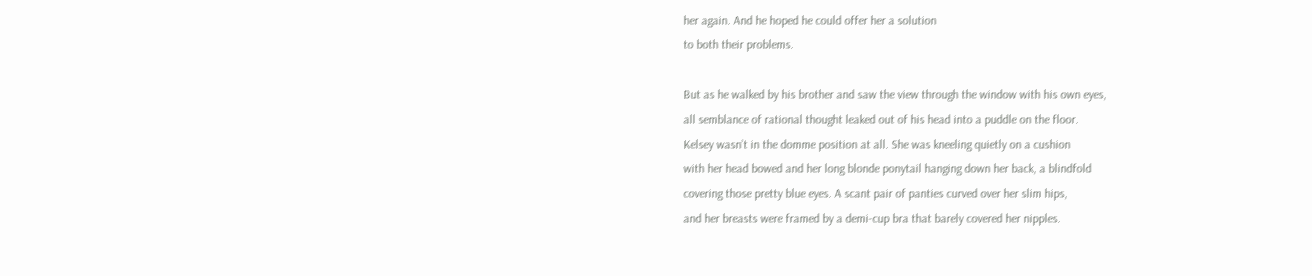her again. And he hoped he could offer her a solution
to both their problems.

But as he walked by his brother and saw the view through the window with his own eyes,
all semblance of rational thought leaked out of his head into a puddle on the floor.
Kelsey wasn’t in the domme position at all. She was kneeling quietly on a cushion
with her head bowed and her long blonde ponytail hanging down her back, a blindfold
covering those pretty blue eyes. A scant pair of panties curved over her slim hips,
and her breasts were framed by a demi-cup bra that barely covered her nipples.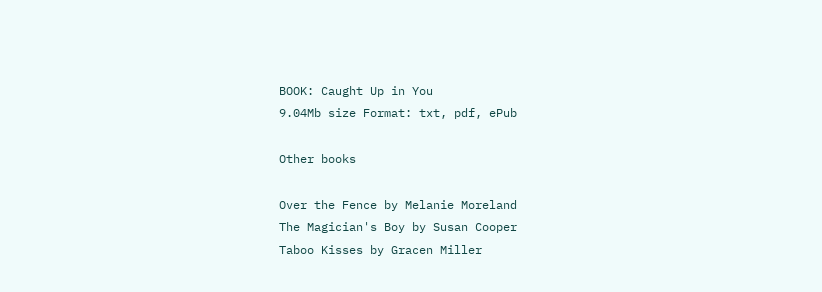BOOK: Caught Up in You
9.04Mb size Format: txt, pdf, ePub

Other books

Over the Fence by Melanie Moreland
The Magician's Boy by Susan Cooper
Taboo Kisses by Gracen Miller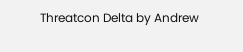Threatcon Delta by Andrew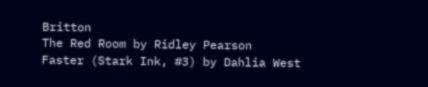Britton
The Red Room by Ridley Pearson
Faster (Stark Ink, #3) by Dahlia West